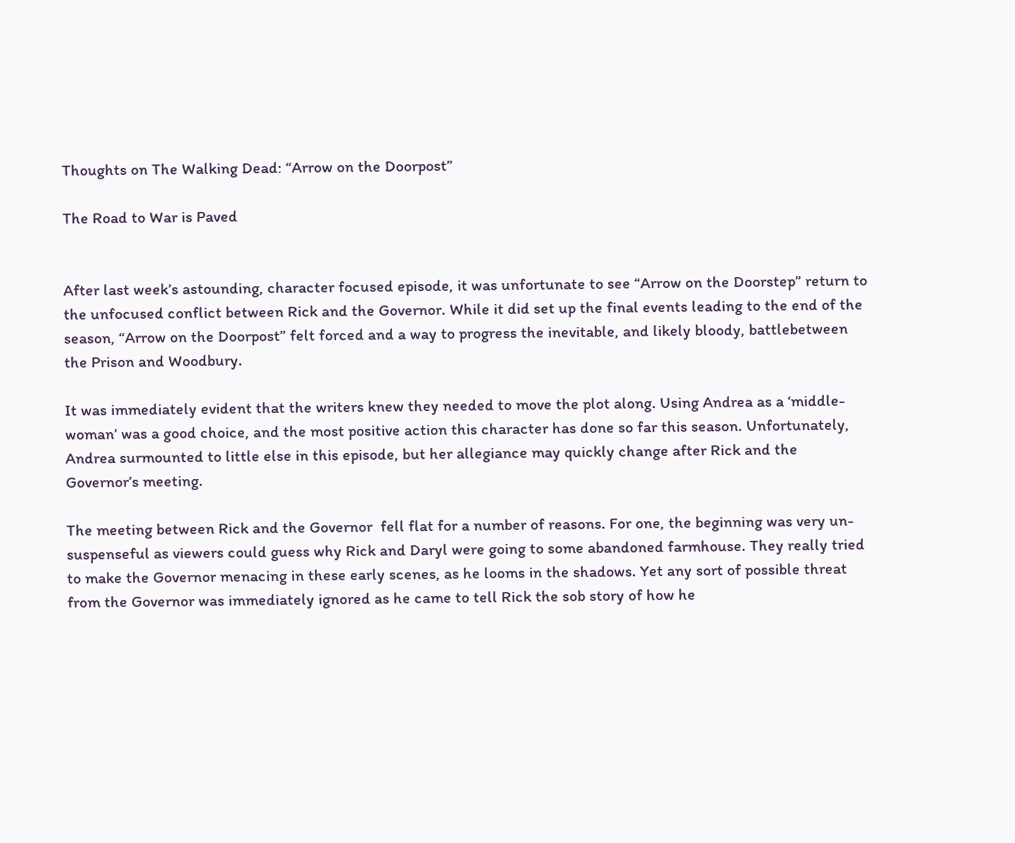Thoughts on The Walking Dead: “Arrow on the Doorpost”

The Road to War is Paved


After last week’s astounding, character focused episode, it was unfortunate to see “Arrow on the Doorstep” return to the unfocused conflict between Rick and the Governor. While it did set up the final events leading to the end of the season, “Arrow on the Doorpost” felt forced and a way to progress the inevitable, and likely bloody, battlebetween the Prison and Woodbury.

It was immediately evident that the writers knew they needed to move the plot along. Using Andrea as a ‘middle-woman’ was a good choice, and the most positive action this character has done so far this season. Unfortunately, Andrea surmounted to little else in this episode, but her allegiance may quickly change after Rick and the Governor’s meeting.

The meeting between Rick and the Governor  fell flat for a number of reasons. For one, the beginning was very un-suspenseful as viewers could guess why Rick and Daryl were going to some abandoned farmhouse. They really tried to make the Governor menacing in these early scenes, as he looms in the shadows. Yet any sort of possible threat from the Governor was immediately ignored as he came to tell Rick the sob story of how he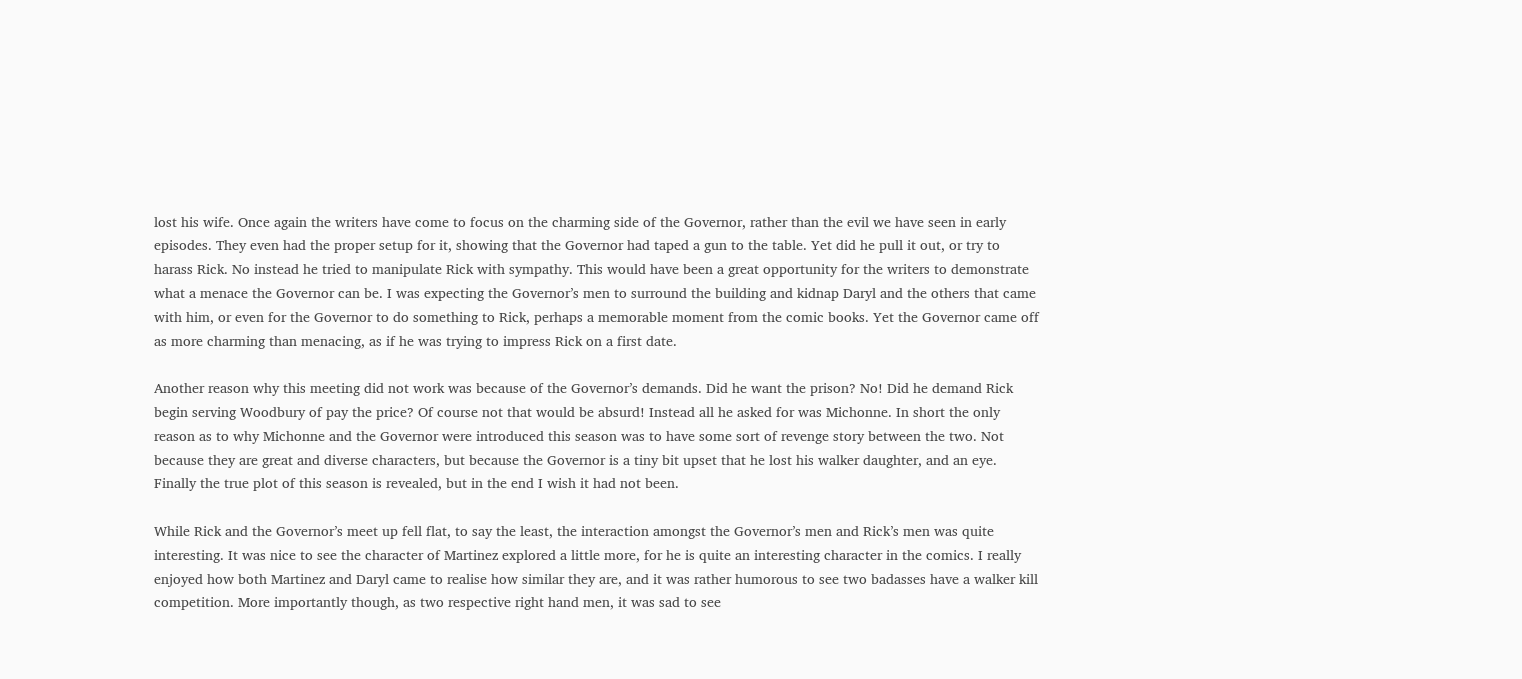lost his wife. Once again the writers have come to focus on the charming side of the Governor, rather than the evil we have seen in early episodes. They even had the proper setup for it, showing that the Governor had taped a gun to the table. Yet did he pull it out, or try to harass Rick. No instead he tried to manipulate Rick with sympathy. This would have been a great opportunity for the writers to demonstrate what a menace the Governor can be. I was expecting the Governor’s men to surround the building and kidnap Daryl and the others that came with him, or even for the Governor to do something to Rick, perhaps a memorable moment from the comic books. Yet the Governor came off as more charming than menacing, as if he was trying to impress Rick on a first date.

Another reason why this meeting did not work was because of the Governor’s demands. Did he want the prison? No! Did he demand Rick begin serving Woodbury of pay the price? Of course not that would be absurd! Instead all he asked for was Michonne. In short the only reason as to why Michonne and the Governor were introduced this season was to have some sort of revenge story between the two. Not because they are great and diverse characters, but because the Governor is a tiny bit upset that he lost his walker daughter, and an eye. Finally the true plot of this season is revealed, but in the end I wish it had not been.

While Rick and the Governor’s meet up fell flat, to say the least, the interaction amongst the Governor’s men and Rick’s men was quite interesting. It was nice to see the character of Martinez explored a little more, for he is quite an interesting character in the comics. I really enjoyed how both Martinez and Daryl came to realise how similar they are, and it was rather humorous to see two badasses have a walker kill competition. More importantly though, as two respective right hand men, it was sad to see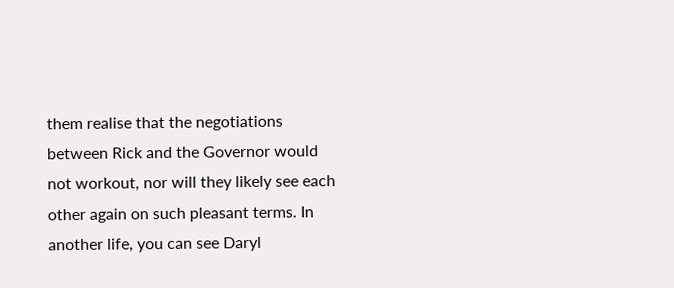them realise that the negotiations between Rick and the Governor would not workout, nor will they likely see each other again on such pleasant terms. In another life, you can see Daryl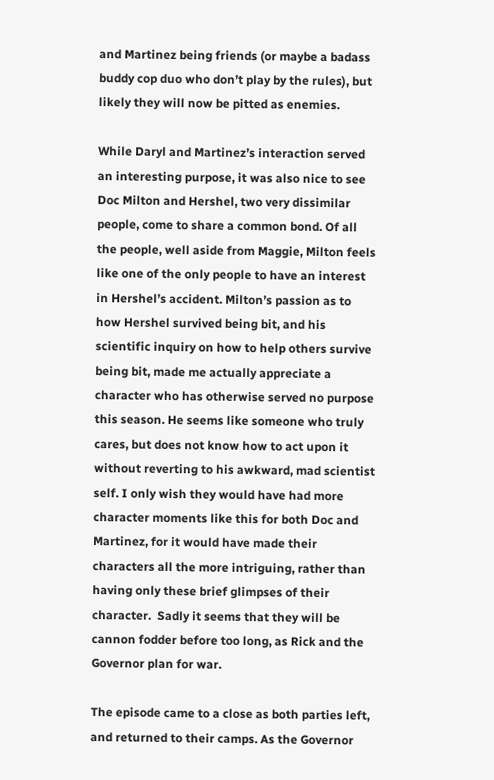and Martinez being friends (or maybe a badass buddy cop duo who don’t play by the rules), but likely they will now be pitted as enemies.

While Daryl and Martinez’s interaction served an interesting purpose, it was also nice to see Doc Milton and Hershel, two very dissimilar people, come to share a common bond. Of all the people, well aside from Maggie, Milton feels like one of the only people to have an interest in Hershel’s accident. Milton’s passion as to how Hershel survived being bit, and his scientific inquiry on how to help others survive being bit, made me actually appreciate a character who has otherwise served no purpose this season. He seems like someone who truly cares, but does not know how to act upon it without reverting to his awkward, mad scientist self. I only wish they would have had more character moments like this for both Doc and Martinez, for it would have made their characters all the more intriguing, rather than having only these brief glimpses of their character.  Sadly it seems that they will be cannon fodder before too long, as Rick and the Governor plan for war.

The episode came to a close as both parties left, and returned to their camps. As the Governor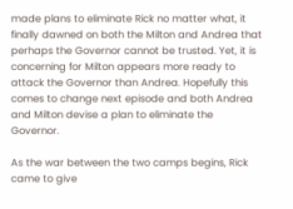made plans to eliminate Rick no matter what, it finally dawned on both the Milton and Andrea that perhaps the Governor cannot be trusted. Yet, it is concerning for Milton appears more ready to attack the Governor than Andrea. Hopefully this comes to change next episode and both Andrea and Milton devise a plan to eliminate the Governor.

As the war between the two camps begins, Rick came to give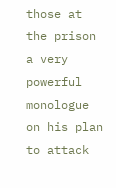those at the prison a very powerful monologue on his plan to attack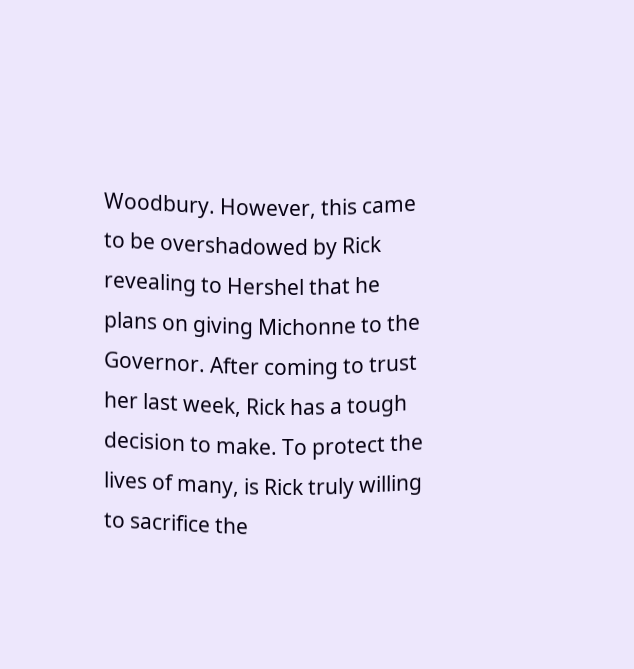Woodbury. However, this came to be overshadowed by Rick revealing to Hershel that he plans on giving Michonne to the Governor. After coming to trust her last week, Rick has a tough decision to make. To protect the lives of many, is Rick truly willing to sacrifice the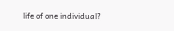life of one individual?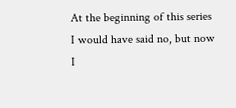At the beginning of this series I would have said no, but now I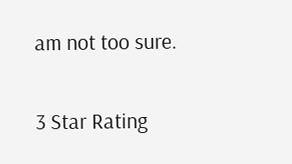am not too sure.

3 Star Rating